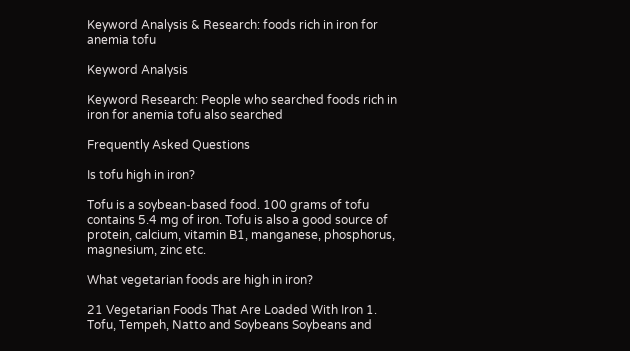Keyword Analysis & Research: foods rich in iron for anemia tofu

Keyword Analysis

Keyword Research: People who searched foods rich in iron for anemia tofu also searched

Frequently Asked Questions

Is tofu high in iron?

Tofu is a soybean-based food. 100 grams of tofu contains 5.4 mg of iron. Tofu is also a good source of protein, calcium, vitamin B1, manganese, phosphorus, magnesium, zinc etc.

What vegetarian foods are high in iron?

21 Vegetarian Foods That Are Loaded With Iron 1. Tofu, Tempeh, Natto and Soybeans Soybeans and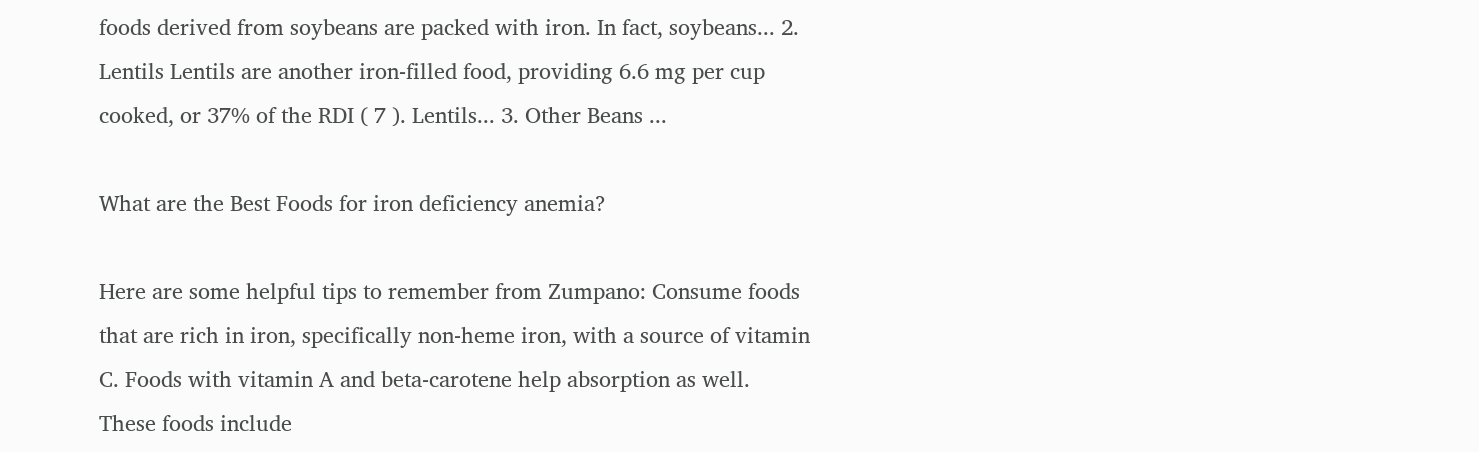foods derived from soybeans are packed with iron. In fact, soybeans... 2. Lentils Lentils are another iron-filled food, providing 6.6 mg per cup cooked, or 37% of the RDI ( 7 ). Lentils... 3. Other Beans ...

What are the Best Foods for iron deficiency anemia?

Here are some helpful tips to remember from Zumpano: Consume foods that are rich in iron, specifically non-heme iron, with a source of vitamin C. Foods with vitamin A and beta-carotene help absorption as well. These foods include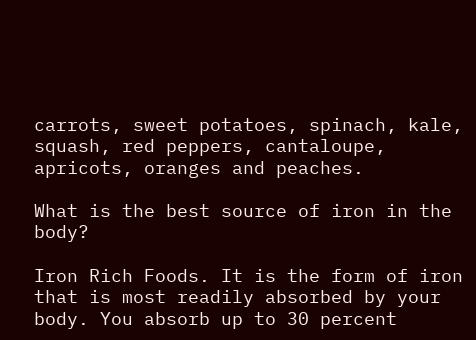carrots, sweet potatoes, spinach, kale, squash, red peppers, cantaloupe, apricots, oranges and peaches.

What is the best source of iron in the body?

Iron Rich Foods. It is the form of iron that is most readily absorbed by your body. You absorb up to 30 percent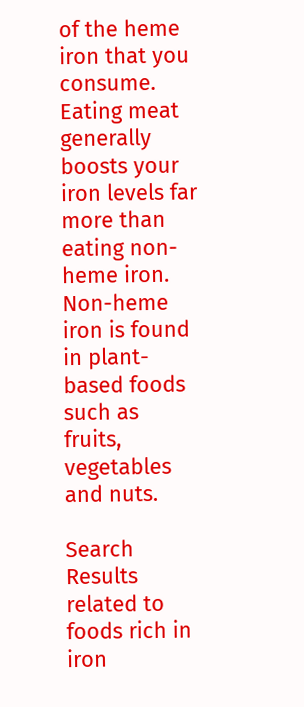of the heme iron that you consume. Eating meat generally boosts your iron levels far more than eating non-heme iron. Non-heme iron is found in plant-based foods such as fruits, vegetables and nuts.

Search Results related to foods rich in iron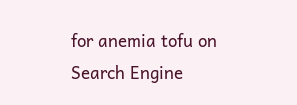for anemia tofu on Search Engine